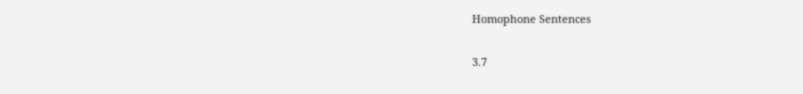Homophone Sentences

3.7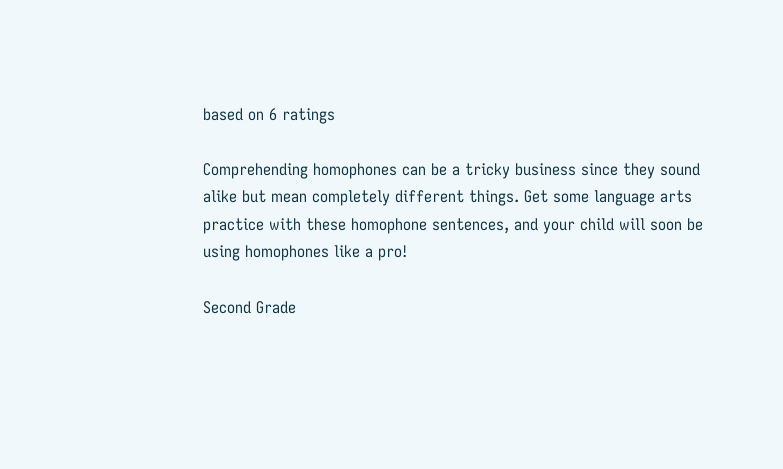based on 6 ratings

Comprehending homophones can be a tricky business since they sound alike but mean completely different things. Get some language arts practice with these homophone sentences, and your child will soon be using homophones like a pro!

Second Grade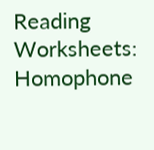Reading Worksheets: Homophone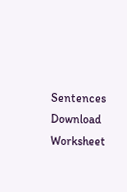Sentences
Download Worksheet